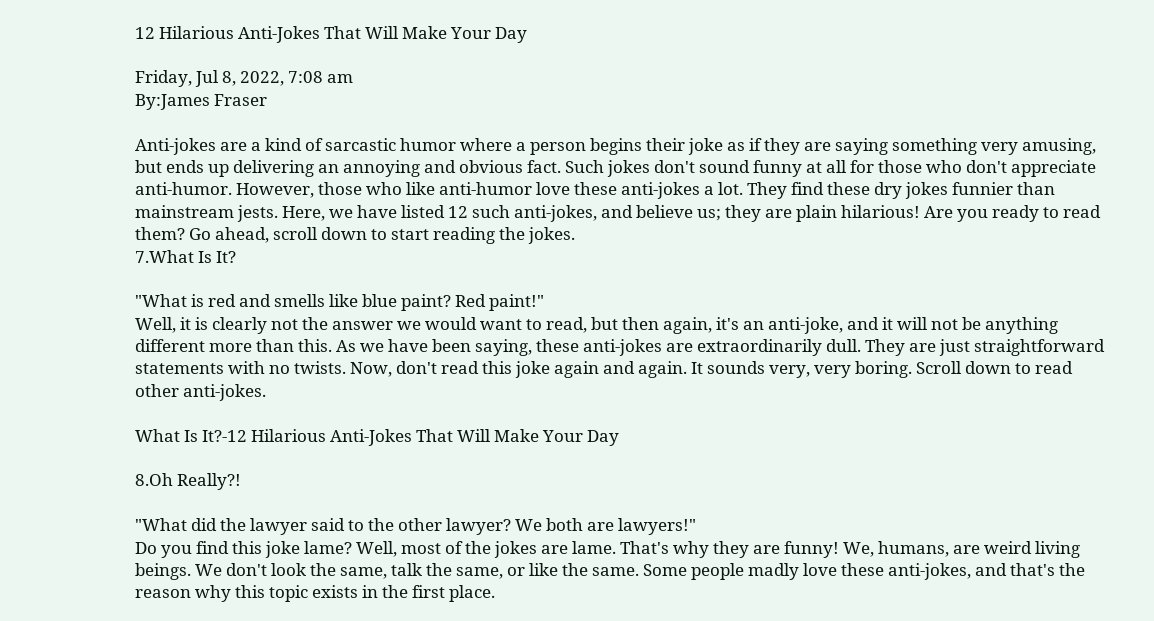12 Hilarious Anti-Jokes That Will Make Your Day

Friday, Jul 8, 2022, 7:08 am
By:James Fraser

Anti-jokes are a kind of sarcastic humor where a person begins their joke as if they are saying something very amusing, but ends up delivering an annoying and obvious fact. Such jokes don't sound funny at all for those who don't appreciate anti-humor. However, those who like anti-humor love these anti-jokes a lot. They find these dry jokes funnier than mainstream jests. Here, we have listed 12 such anti-jokes, and believe us; they are plain hilarious! Are you ready to read them? Go ahead, scroll down to start reading the jokes.
7.What Is It?

"What is red and smells like blue paint? Red paint!"
Well, it is clearly not the answer we would want to read, but then again, it's an anti-joke, and it will not be anything different more than this. As we have been saying, these anti-jokes are extraordinarily dull. They are just straightforward statements with no twists. Now, don't read this joke again and again. It sounds very, very boring. Scroll down to read other anti-jokes.

What Is It?-12 Hilarious Anti-Jokes That Will Make Your Day

8.Oh Really?!

"What did the lawyer said to the other lawyer? We both are lawyers!"
Do you find this joke lame? Well, most of the jokes are lame. That's why they are funny! We, humans, are weird living beings. We don't look the same, talk the same, or like the same. Some people madly love these anti-jokes, and that's the reason why this topic exists in the first place.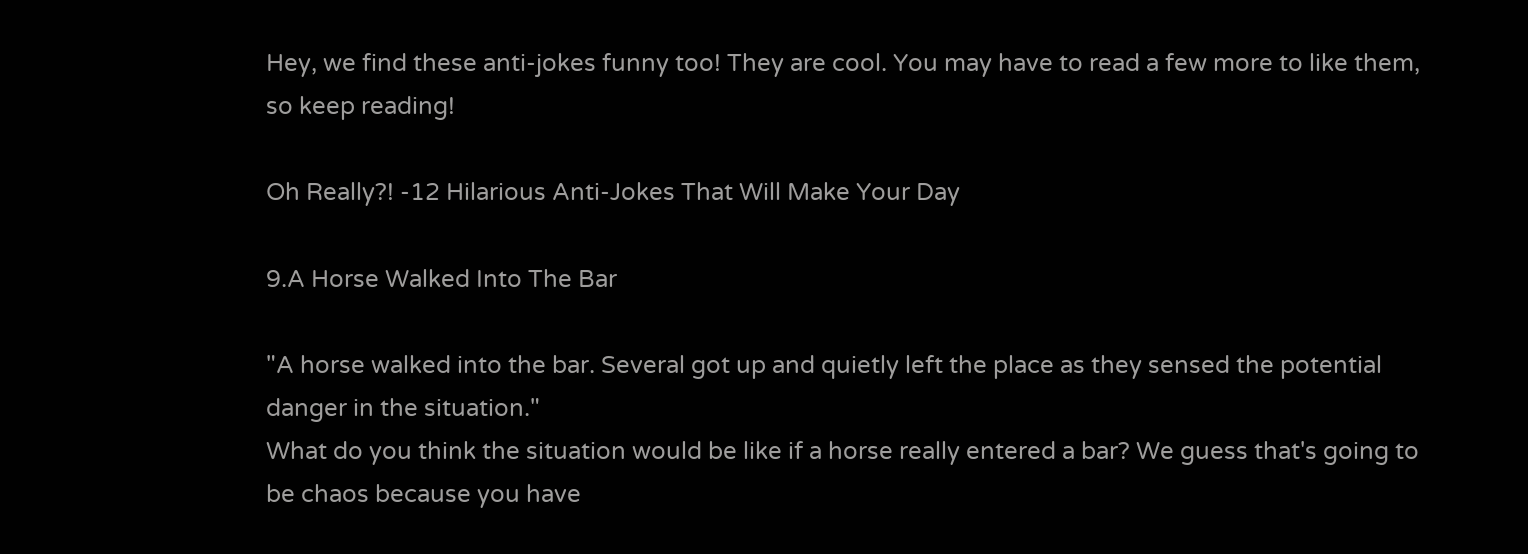Hey, we find these anti-jokes funny too! They are cool. You may have to read a few more to like them, so keep reading!

Oh Really?! -12 Hilarious Anti-Jokes That Will Make Your Day

9.A Horse Walked Into The Bar

"A horse walked into the bar. Several got up and quietly left the place as they sensed the potential danger in the situation."
What do you think the situation would be like if a horse really entered a bar? We guess that's going to be chaos because you have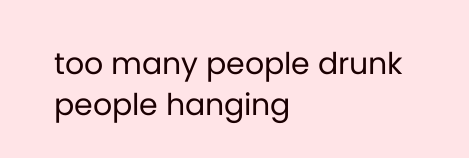too many people drunk people hanging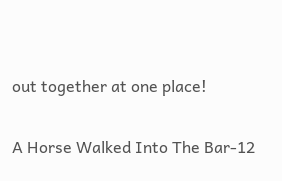out together at one place!

A Horse Walked Into The Bar-12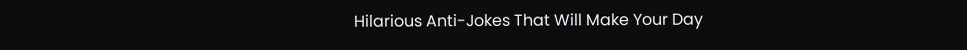Hilarious Anti-Jokes That Will Make Your Day